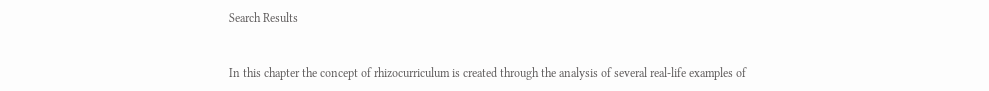Search Results


In this chapter the concept of rhizocurriculum is created through the analysis of several real-life examples of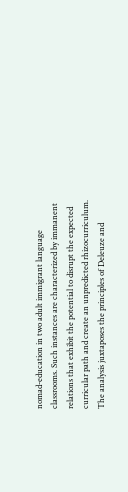nomad-education in two adult immigrant language classrooms. Such instances are characterized by immanent relations that exhibit the potential to disrupt the expected curricular path and create an unpredicted rhizocurriculum. The analysis juxtaposes the principles of Deleuze and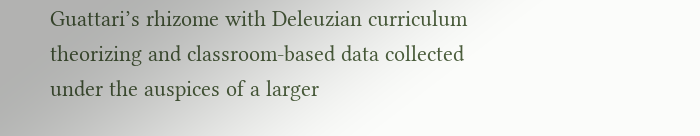Guattari’s rhizome with Deleuzian curriculum theorizing and classroom-based data collected under the auspices of a larger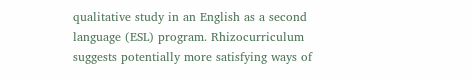qualitative study in an English as a second language (ESL) program. Rhizocurriculum suggests potentially more satisfying ways of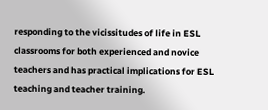responding to the vicissitudes of life in ESL classrooms for both experienced and novice teachers and has practical implications for ESL teaching and teacher training.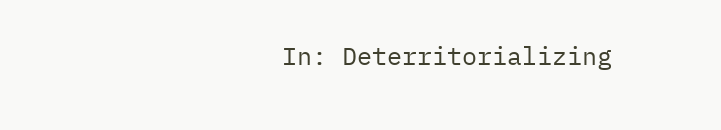In: Deterritorializing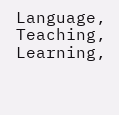Language, Teaching, Learning,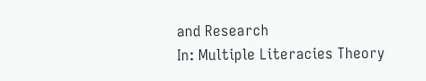and Research
In: Multiple Literacies Theory